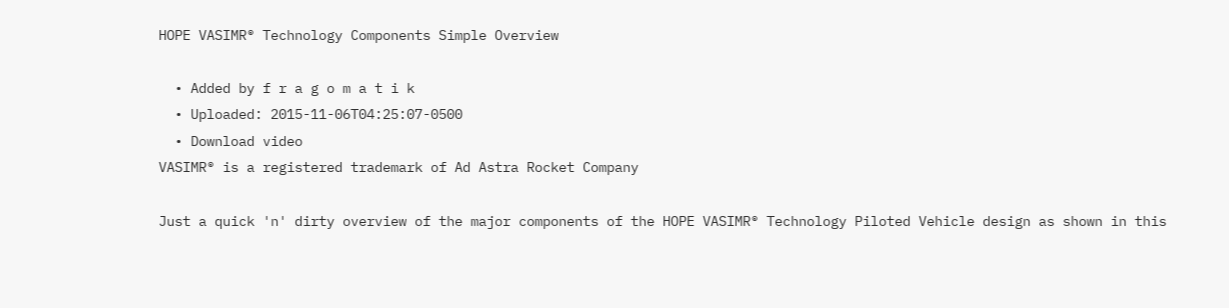HOPE VASIMR® Technology Components Simple Overview

  • Added by f r a g o m a t i k
  • Uploaded: 2015-11-06T04:25:07-0500
  • Download video
VASIMR® is a registered trademark of Ad Astra Rocket Company

Just a quick 'n' dirty overview of the major components of the HOPE VASIMR® Technology Piloted Vehicle design as shown in this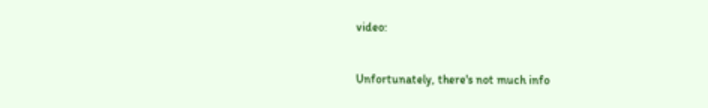video:


Unfortunately, there's not much info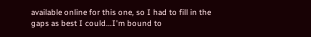available online for this one, so I had to fill in the gaps as best I could...I'm bound to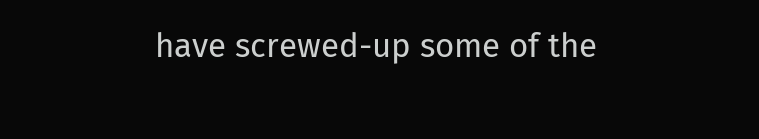have screwed-up some of the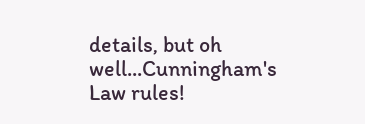details, but oh well...Cunningham's Law rules!